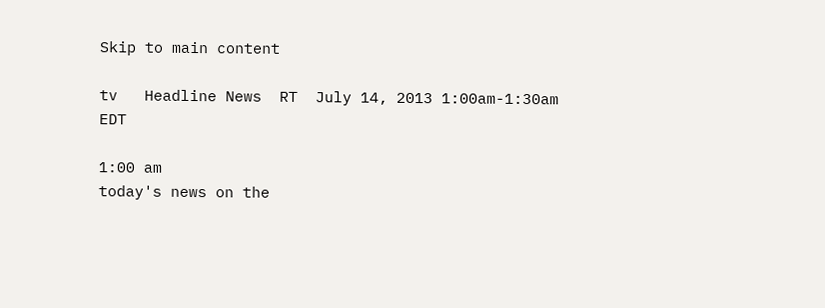Skip to main content

tv   Headline News  RT  July 14, 2013 1:00am-1:30am EDT

1:00 am
today's news on the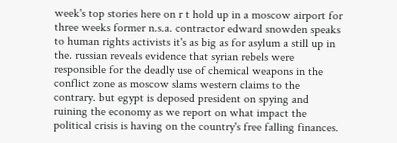week's top stories here on r t hold up in a moscow airport for three weeks former n.s.a. contractor edward snowden speaks to human rights activists it's as big as for asylum a still up in the. russian reveals evidence that syrian rebels were responsible for the deadly use of chemical weapons in the conflict zone as moscow slams western claims to the contrary. but egypt is deposed president on spying and ruining the economy as we report on what impact the political crisis is having on the country's free falling finances.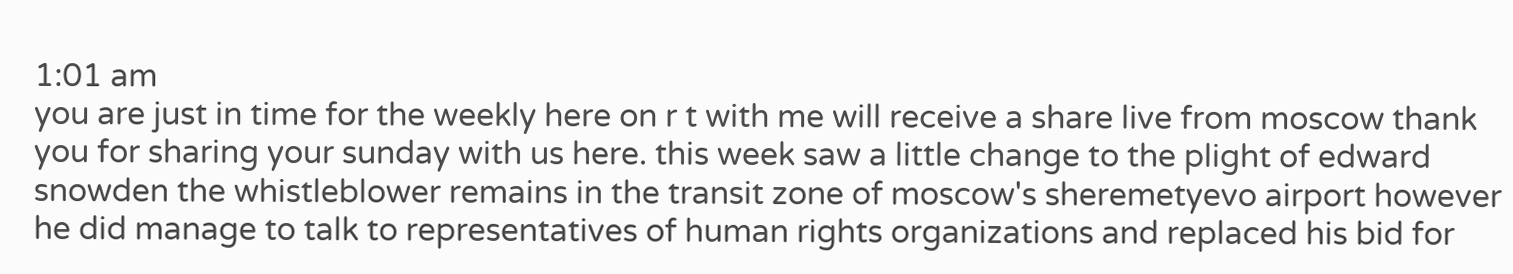1:01 am
you are just in time for the weekly here on r t with me will receive a share live from moscow thank you for sharing your sunday with us here. this week saw a little change to the plight of edward snowden the whistleblower remains in the transit zone of moscow's sheremetyevo airport however he did manage to talk to representatives of human rights organizations and replaced his bid for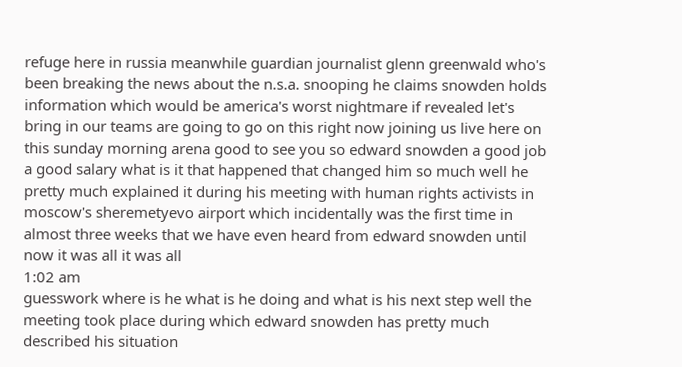refuge here in russia meanwhile guardian journalist glenn greenwald who's been breaking the news about the n.s.a. snooping he claims snowden holds information which would be america's worst nightmare if revealed let's bring in our teams are going to go on this right now joining us live here on this sunday morning arena good to see you so edward snowden a good job a good salary what is it that happened that changed him so much well he pretty much explained it during his meeting with human rights activists in moscow's sheremetyevo airport which incidentally was the first time in almost three weeks that we have even heard from edward snowden until now it was all it was all
1:02 am
guesswork where is he what is he doing and what is his next step well the meeting took place during which edward snowden has pretty much described his situation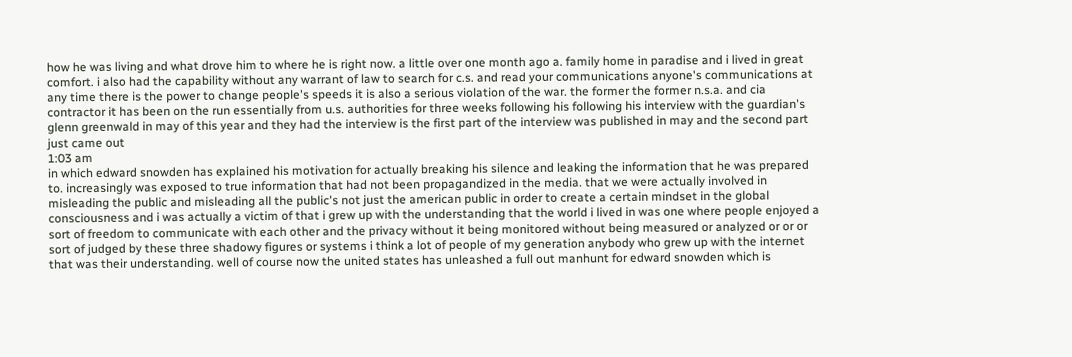how he was living and what drove him to where he is right now. a little over one month ago a. family home in paradise and i lived in great comfort. i also had the capability without any warrant of law to search for c.s. and read your communications anyone's communications at any time there is the power to change people's speeds it is also a serious violation of the war. the former the former n.s.a. and cia contractor it has been on the run essentially from u.s. authorities for three weeks following his following his interview with the guardian's glenn greenwald in may of this year and they had the interview is the first part of the interview was published in may and the second part just came out
1:03 am
in which edward snowden has explained his motivation for actually breaking his silence and leaking the information that he was prepared to. increasingly was exposed to true information that had not been propagandized in the media. that we were actually involved in misleading the public and misleading all the public's not just the american public in order to create a certain mindset in the global consciousness and i was actually a victim of that i grew up with the understanding that the world i lived in was one where people enjoyed a sort of freedom to communicate with each other and the privacy without it being monitored without being measured or analyzed or or or sort of judged by these three shadowy figures or systems i think a lot of people of my generation anybody who grew up with the internet that was their understanding. well of course now the united states has unleashed a full out manhunt for edward snowden which is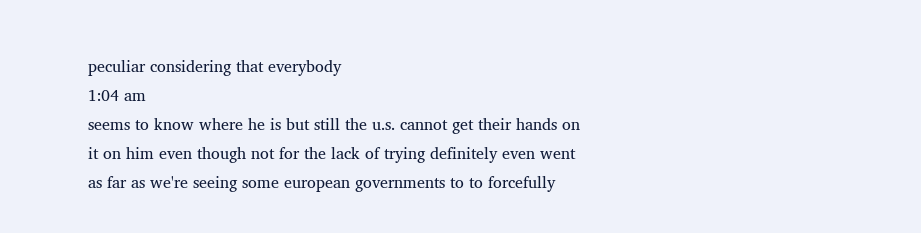peculiar considering that everybody
1:04 am
seems to know where he is but still the u.s. cannot get their hands on it on him even though not for the lack of trying definitely even went as far as we're seeing some european governments to to forcefully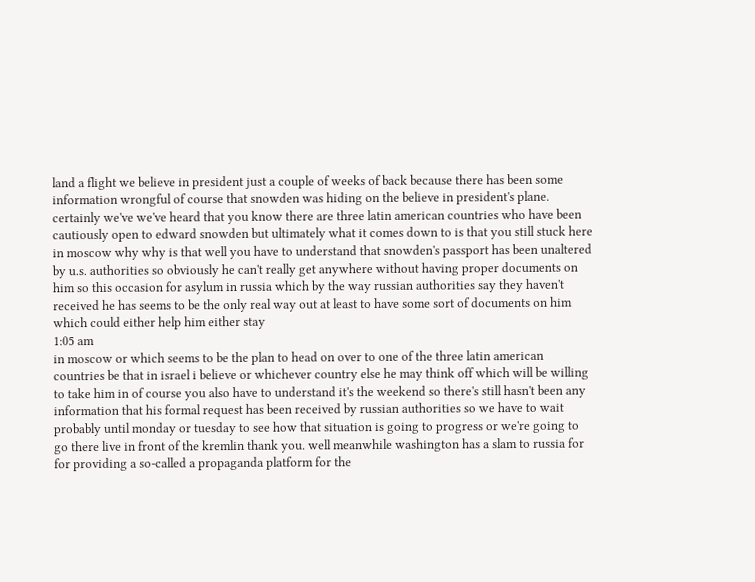land a flight we believe in president just a couple of weeks of back because there has been some information wrongful of course that snowden was hiding on the believe in president's plane. certainly we've we've heard that you know there are three latin american countries who have been cautiously open to edward snowden but ultimately what it comes down to is that you still stuck here in moscow why why is that well you have to understand that snowden's passport has been unaltered by u.s. authorities so obviously he can't really get anywhere without having proper documents on him so this occasion for asylum in russia which by the way russian authorities say they haven't received he has seems to be the only real way out at least to have some sort of documents on him which could either help him either stay
1:05 am
in moscow or which seems to be the plan to head on over to one of the three latin american countries be that in israel i believe or whichever country else he may think off which will be willing to take him in of course you also have to understand it's the weekend so there's still hasn't been any information that his formal request has been received by russian authorities so we have to wait probably until monday or tuesday to see how that situation is going to progress or we're going to go there live in front of the kremlin thank you. well meanwhile washington has a slam to russia for for providing a so-called a propaganda platform for the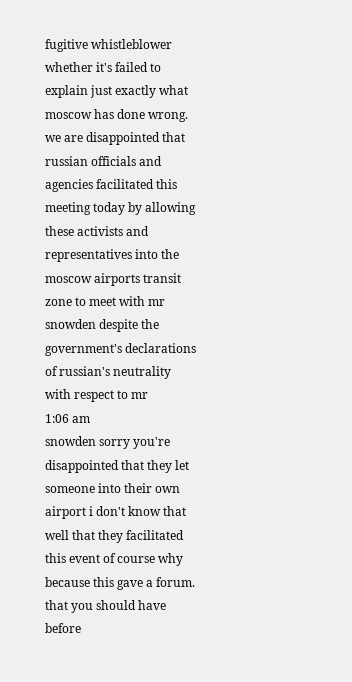fugitive whistleblower whether it's failed to explain just exactly what moscow has done wrong. we are disappointed that russian officials and agencies facilitated this meeting today by allowing these activists and representatives into the moscow airports transit zone to meet with mr snowden despite the government's declarations of russian's neutrality with respect to mr
1:06 am
snowden sorry you're disappointed that they let someone into their own airport i don't know that well that they facilitated this event of course why because this gave a forum. that you should have before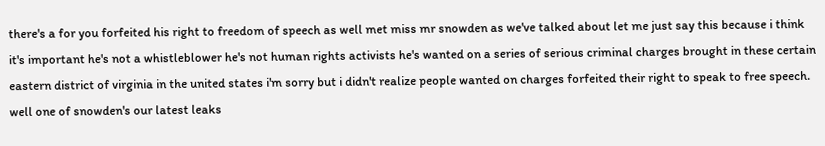there's a for you forfeited his right to freedom of speech as well met miss mr snowden as we've talked about let me just say this because i think it's important he's not a whistleblower he's not human rights activists he's wanted on a series of serious criminal charges brought in these certain eastern district of virginia in the united states i'm sorry but i didn't realize people wanted on charges forfeited their right to speak to free speech. well one of snowden's our latest leaks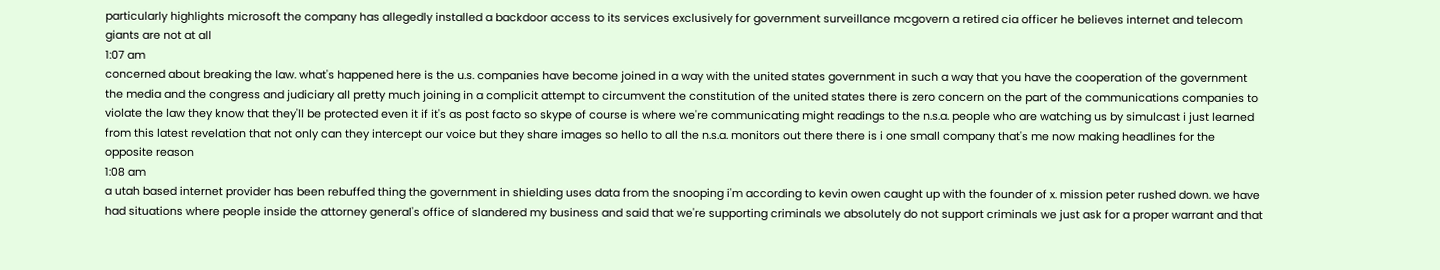particularly highlights microsoft the company has allegedly installed a backdoor access to its services exclusively for government surveillance mcgovern a retired cia officer he believes internet and telecom giants are not at all
1:07 am
concerned about breaking the law. what's happened here is the u.s. companies have become joined in a way with the united states government in such a way that you have the cooperation of the government the media and the congress and judiciary all pretty much joining in a complicit attempt to circumvent the constitution of the united states there is zero concern on the part of the communications companies to violate the law they know that they'll be protected even it if it's as post facto so skype of course is where we're communicating might readings to the n.s.a. people who are watching us by simulcast i just learned from this latest revelation that not only can they intercept our voice but they share images so hello to all the n.s.a. monitors out there there is i one small company that's me now making headlines for the opposite reason
1:08 am
a utah based internet provider has been rebuffed thing the government in shielding uses data from the snooping i'm according to kevin owen caught up with the founder of x. mission peter rushed down. we have had situations where people inside the attorney general's office of slandered my business and said that we're supporting criminals we absolutely do not support criminals we just ask for a proper warrant and that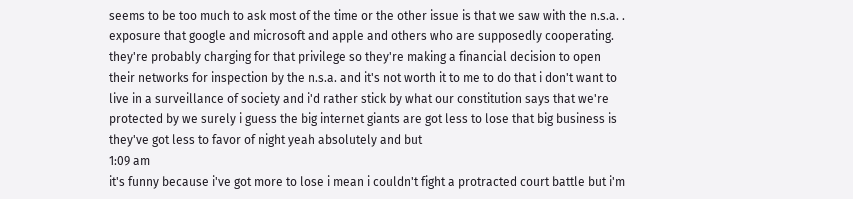seems to be too much to ask most of the time or the other issue is that we saw with the n.s.a. . exposure that google and microsoft and apple and others who are supposedly cooperating. they're probably charging for that privilege so they're making a financial decision to open their networks for inspection by the n.s.a. and it's not worth it to me to do that i don't want to live in a surveillance of society and i'd rather stick by what our constitution says that we're protected by we surely i guess the big internet giants are got less to lose that big business is they've got less to favor of night yeah absolutely and but
1:09 am
it's funny because i've got more to lose i mean i couldn't fight a protracted court battle but i'm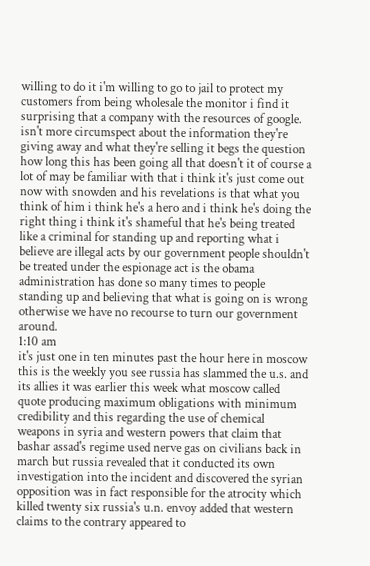willing to do it i'm willing to go to jail to protect my customers from being wholesale the monitor i find it surprising that a company with the resources of google. isn't more circumspect about the information they're giving away and what they're selling it begs the question how long this has been going all that doesn't it of course a lot of may be familiar with that i think it's just come out now with snowden and his revelations is that what you think of him i think he's a hero and i think he's doing the right thing i think it's shameful that he's being treated like a criminal for standing up and reporting what i believe are illegal acts by our government people shouldn't be treated under the espionage act is the obama administration has done so many times to people standing up and believing that what is going on is wrong otherwise we have no recourse to turn our government around.
1:10 am
it's just one in ten minutes past the hour here in moscow this is the weekly you see russia has slammed the u.s. and its allies it was earlier this week what moscow called quote producing maximum obligations with minimum credibility and this regarding the use of chemical weapons in syria and western powers that claim that bashar assad's regime used nerve gas on civilians back in march but russia revealed that it conducted its own investigation into the incident and discovered the syrian opposition was in fact responsible for the atrocity which killed twenty six russia's u.n. envoy added that western claims to the contrary appeared to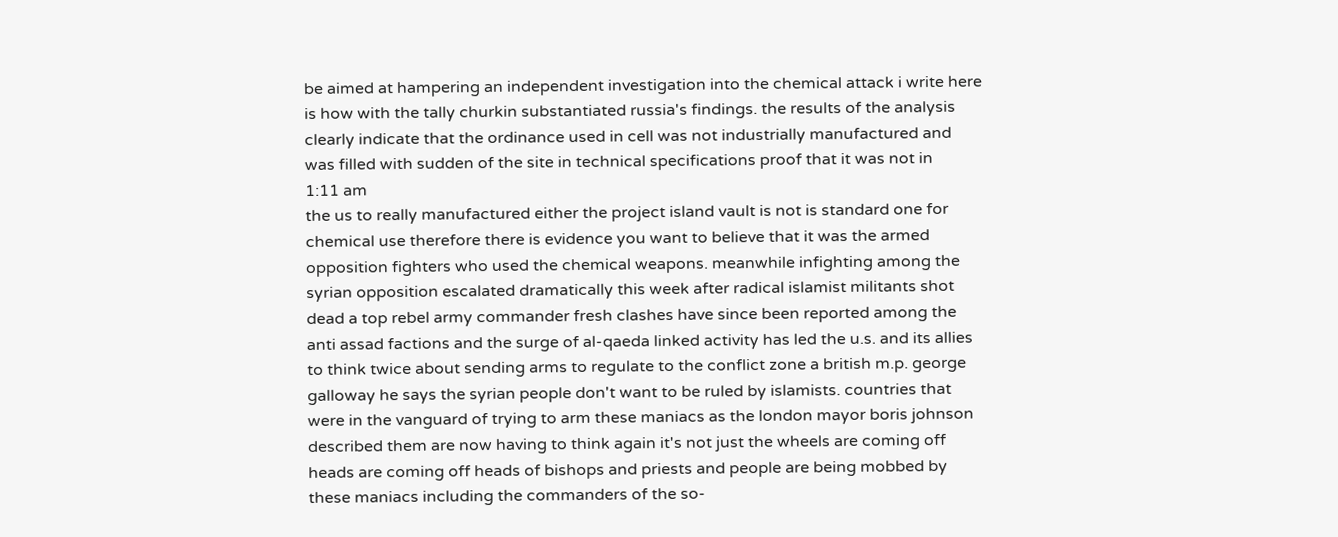be aimed at hampering an independent investigation into the chemical attack i write here is how with the tally churkin substantiated russia's findings. the results of the analysis clearly indicate that the ordinance used in cell was not industrially manufactured and was filled with sudden of the site in technical specifications proof that it was not in
1:11 am
the us to really manufactured either the project island vault is not is standard one for chemical use therefore there is evidence you want to believe that it was the armed opposition fighters who used the chemical weapons. meanwhile infighting among the syrian opposition escalated dramatically this week after radical islamist militants shot dead a top rebel army commander fresh clashes have since been reported among the anti assad factions and the surge of al-qaeda linked activity has led the u.s. and its allies to think twice about sending arms to regulate to the conflict zone a british m.p. george galloway he says the syrian people don't want to be ruled by islamists. countries that were in the vanguard of trying to arm these maniacs as the london mayor boris johnson described them are now having to think again it's not just the wheels are coming off heads are coming off heads of bishops and priests and people are being mobbed by these maniacs including the commanders of the so-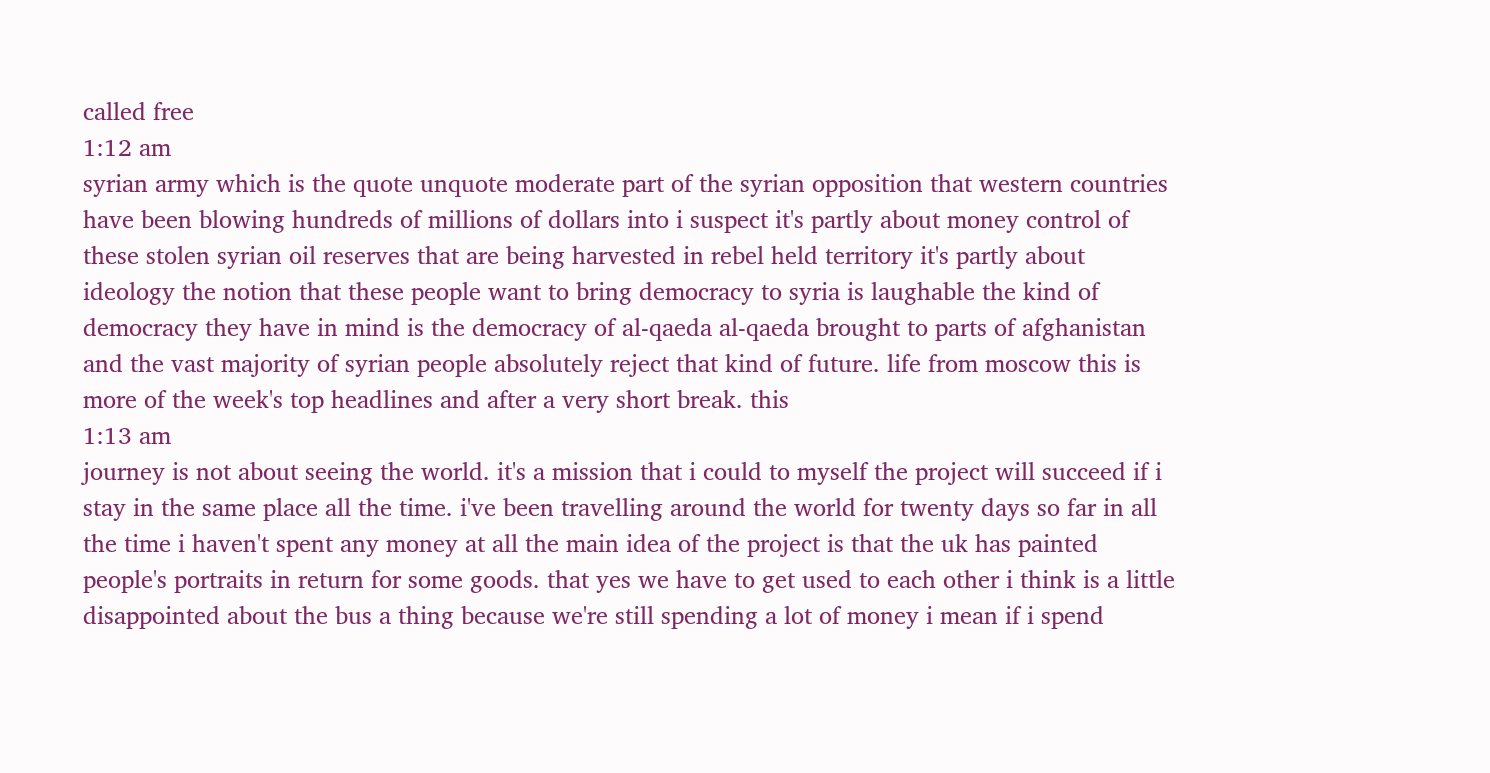called free
1:12 am
syrian army which is the quote unquote moderate part of the syrian opposition that western countries have been blowing hundreds of millions of dollars into i suspect it's partly about money control of these stolen syrian oil reserves that are being harvested in rebel held territory it's partly about ideology the notion that these people want to bring democracy to syria is laughable the kind of democracy they have in mind is the democracy of al-qaeda al-qaeda brought to parts of afghanistan and the vast majority of syrian people absolutely reject that kind of future. life from moscow this is more of the week's top headlines and after a very short break. this
1:13 am
journey is not about seeing the world. it's a mission that i could to myself the project will succeed if i stay in the same place all the time. i've been travelling around the world for twenty days so far in all the time i haven't spent any money at all the main idea of the project is that the uk has painted people's portraits in return for some goods. that yes we have to get used to each other i think is a little disappointed about the bus a thing because we're still spending a lot of money i mean if i spend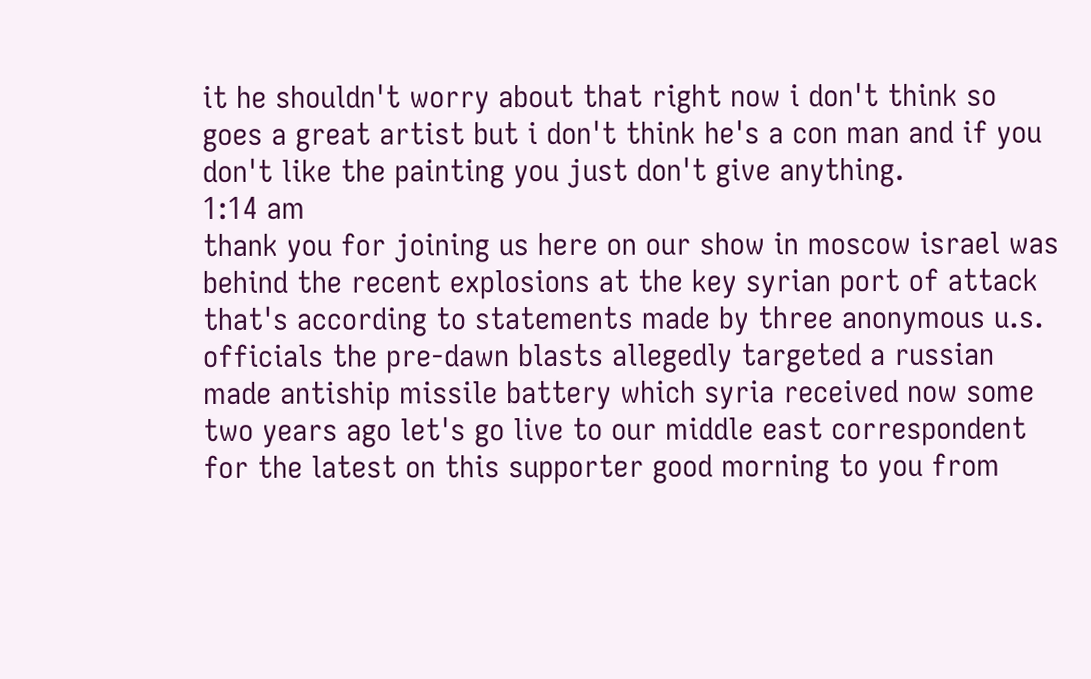it he shouldn't worry about that right now i don't think so goes a great artist but i don't think he's a con man and if you don't like the painting you just don't give anything.
1:14 am
thank you for joining us here on our show in moscow israel was behind the recent explosions at the key syrian port of attack that's according to statements made by three anonymous u.s. officials the pre-dawn blasts allegedly targeted a russian made antiship missile battery which syria received now some two years ago let's go live to our middle east correspondent for the latest on this supporter good morning to you from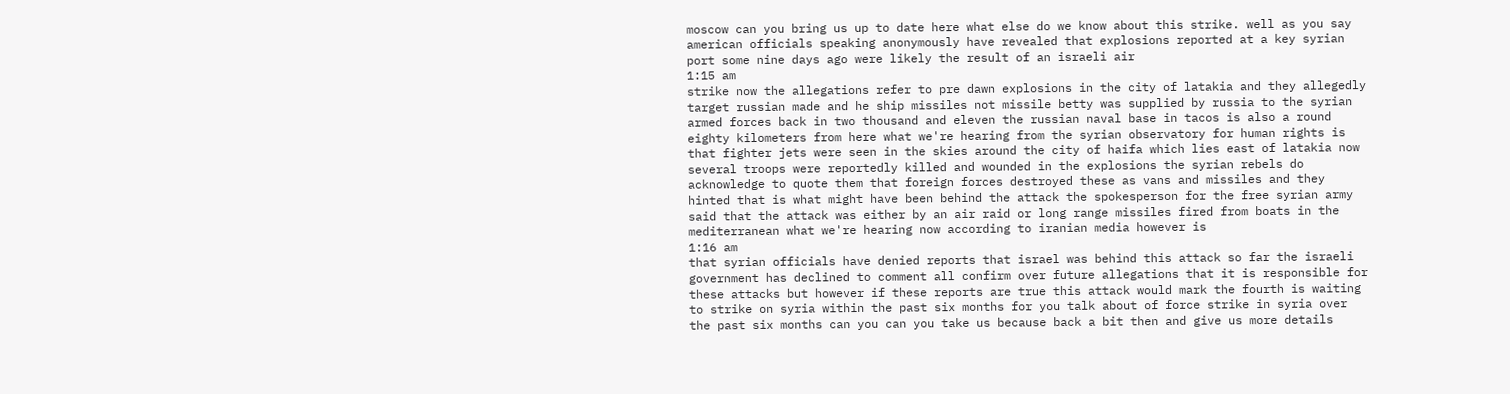moscow can you bring us up to date here what else do we know about this strike. well as you say american officials speaking anonymously have revealed that explosions reported at a key syrian port some nine days ago were likely the result of an israeli air
1:15 am
strike now the allegations refer to pre dawn explosions in the city of latakia and they allegedly target russian made and he ship missiles not missile betty was supplied by russia to the syrian armed forces back in two thousand and eleven the russian naval base in tacos is also a round eighty kilometers from here what we're hearing from the syrian observatory for human rights is that fighter jets were seen in the skies around the city of haifa which lies east of latakia now several troops were reportedly killed and wounded in the explosions the syrian rebels do acknowledge to quote them that foreign forces destroyed these as vans and missiles and they hinted that is what might have been behind the attack the spokesperson for the free syrian army said that the attack was either by an air raid or long range missiles fired from boats in the mediterranean what we're hearing now according to iranian media however is
1:16 am
that syrian officials have denied reports that israel was behind this attack so far the israeli government has declined to comment all confirm over future allegations that it is responsible for these attacks but however if these reports are true this attack would mark the fourth is waiting to strike on syria within the past six months for you talk about of force strike in syria over the past six months can you can you take us because back a bit then and give us more details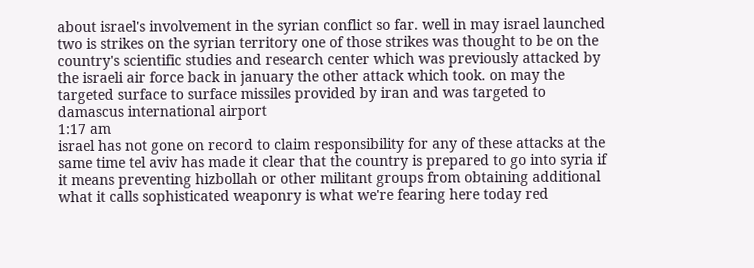about israel's involvement in the syrian conflict so far. well in may israel launched two is strikes on the syrian territory one of those strikes was thought to be on the country's scientific studies and research center which was previously attacked by the israeli air force back in january the other attack which took. on may the targeted surface to surface missiles provided by iran and was targeted to damascus international airport
1:17 am
israel has not gone on record to claim responsibility for any of these attacks at the same time tel aviv has made it clear that the country is prepared to go into syria if it means preventing hizbollah or other militant groups from obtaining additional what it calls sophisticated weaponry is what we're fearing here today red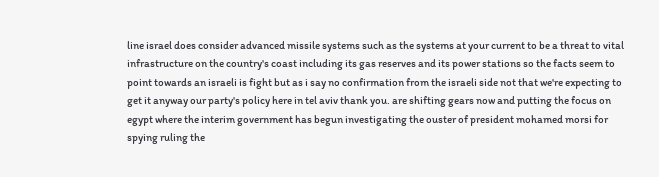line israel does consider advanced missile systems such as the systems at your current to be a threat to vital infrastructure on the country's coast including its gas reserves and its power stations so the facts seem to point towards an israeli is fight but as i say no confirmation from the israeli side not that we're expecting to get it anyway our party's policy here in tel aviv thank you. are shifting gears now and putting the focus on egypt where the interim government has begun investigating the ouster of president mohamed morsi for spying ruling the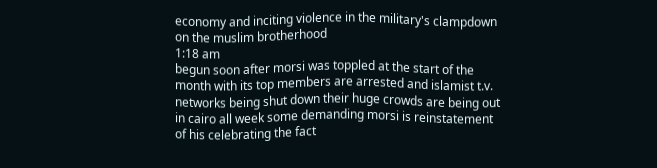economy and inciting violence in the military's clampdown on the muslim brotherhood
1:18 am
begun soon after morsi was toppled at the start of the month with its top members are arrested and islamist t.v. networks being shut down their huge crowds are being out in cairo all week some demanding morsi is reinstatement of his celebrating the fact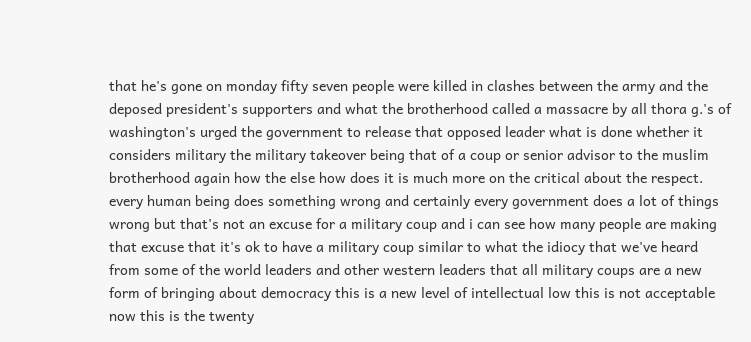that he's gone on monday fifty seven people were killed in clashes between the army and the deposed president's supporters and what the brotherhood called a massacre by all thora g.'s of washington's urged the government to release that opposed leader what is done whether it considers military the military takeover being that of a coup or senior advisor to the muslim brotherhood again how the else how does it is much more on the critical about the respect. every human being does something wrong and certainly every government does a lot of things wrong but that's not an excuse for a military coup and i can see how many people are making that excuse that it's ok to have a military coup similar to what the idiocy that we've heard from some of the world leaders and other western leaders that all military coups are a new form of bringing about democracy this is a new level of intellectual low this is not acceptable now this is the twenty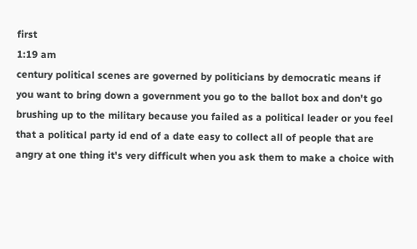first
1:19 am
century political scenes are governed by politicians by democratic means if you want to bring down a government you go to the ballot box and don't go brushing up to the military because you failed as a political leader or you feel that a political party id end of a date easy to collect all of people that are angry at one thing it's very difficult when you ask them to make a choice with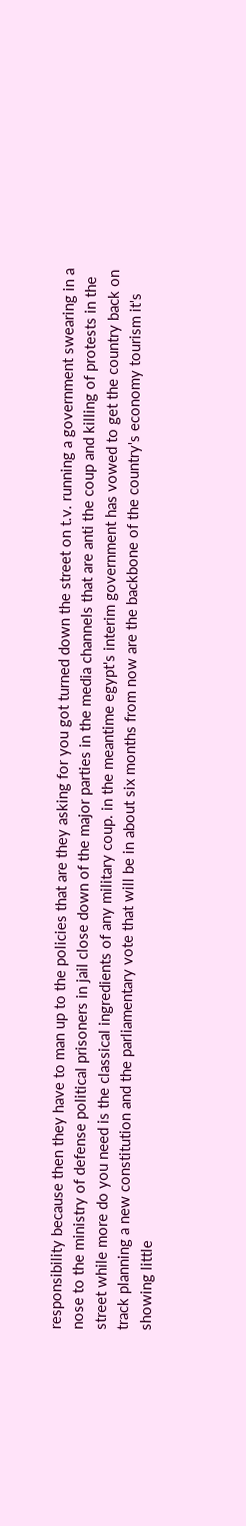responsibility because then they have to man up to the policies that are they asking for you got turned down the street on t.v. running a government swearing in a nose to the ministry of defense political prisoners in jail close down of the major parties in the media channels that are anti the coup and killing of protests in the street while more do you need is the classical ingredients of any military coup. in the meantime egypt's interim government has vowed to get the country back on track planning a new constitution and the parliamentary vote that will be in about six months from now are the backbone of the country's economy tourism it's showing little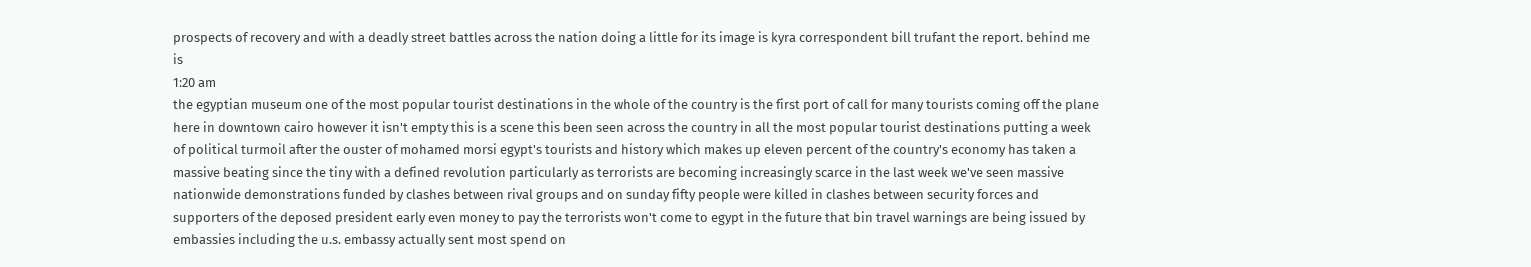prospects of recovery and with a deadly street battles across the nation doing a little for its image is kyra correspondent bill trufant the report. behind me is
1:20 am
the egyptian museum one of the most popular tourist destinations in the whole of the country is the first port of call for many tourists coming off the plane here in downtown cairo however it isn't empty this is a scene this been seen across the country in all the most popular tourist destinations putting a week of political turmoil after the ouster of mohamed morsi egypt's tourists and history which makes up eleven percent of the country's economy has taken a massive beating since the tiny with a defined revolution particularly as terrorists are becoming increasingly scarce in the last week we've seen massive nationwide demonstrations funded by clashes between rival groups and on sunday fifty people were killed in clashes between security forces and supporters of the deposed president early even money to pay the terrorists won't come to egypt in the future that bin travel warnings are being issued by embassies including the u.s. embassy actually sent most spend on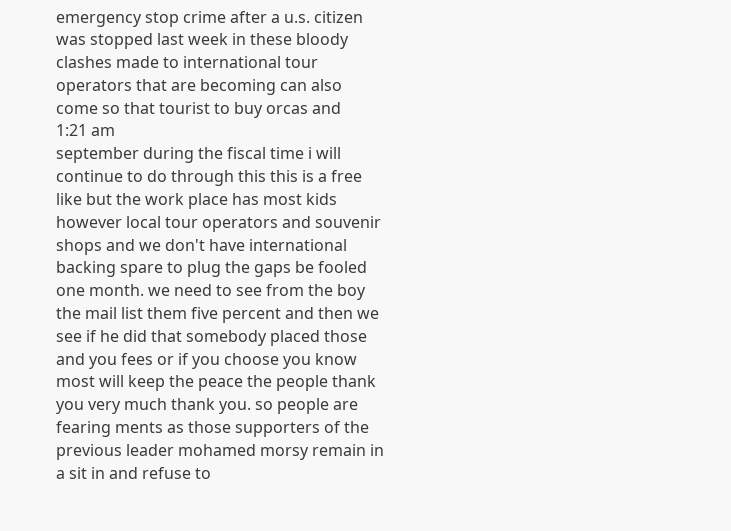emergency stop crime after a u.s. citizen was stopped last week in these bloody clashes made to international tour operators that are becoming can also come so that tourist to buy orcas and
1:21 am
september during the fiscal time i will continue to do through this this is a free like but the work place has most kids however local tour operators and souvenir shops and we don't have international backing spare to plug the gaps be fooled one month. we need to see from the boy the mail list them five percent and then we see if he did that somebody placed those and you fees or if you choose you know most will keep the peace the people thank you very much thank you. so people are fearing ments as those supporters of the previous leader mohamed morsy remain in a sit in and refuse to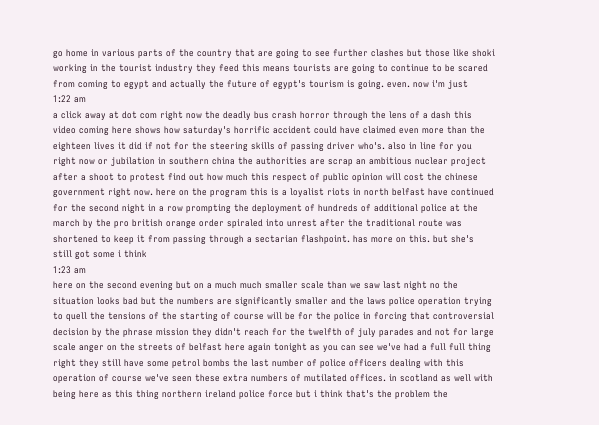go home in various parts of the country that are going to see further clashes but those like shoki working in the tourist industry they feed this means tourists are going to continue to be scared from coming to egypt and actually the future of egypt's tourism is going. even. now i'm just
1:22 am
a click away at dot com right now the deadly bus crash horror through the lens of a dash this video coming here shows how saturday's horrific accident could have claimed even more than the eighteen lives it did if not for the steering skills of passing driver who's. also in line for you right now or jubilation in southern china the authorities are scrap an ambitious nuclear project after a shoot to protest find out how much this respect of public opinion will cost the chinese government right now. here on the program this is a loyalist riots in north belfast have continued for the second night in a row prompting the deployment of hundreds of additional police at the march by the pro british orange order spiraled into unrest after the traditional route was shortened to keep it from passing through a sectarian flashpoint. has more on this. but she's still got some i think
1:23 am
here on the second evening but on a much much smaller scale than we saw last night no the situation looks bad but the numbers are significantly smaller and the laws police operation trying to quell the tensions of the starting of course will be for the police in forcing that controversial decision by the phrase mission they didn't reach for the twelfth of july parades and not for large scale anger on the streets of belfast here again tonight as you can see we've had a full full thing right they still have some petrol bombs the last number of police officers dealing with this operation of course we've seen these extra numbers of mutilated offices. in scotland as well with being here as this thing northern ireland police force but i think that's the problem the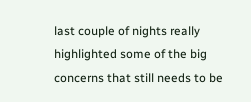last couple of nights really highlighted some of the big concerns that still needs to be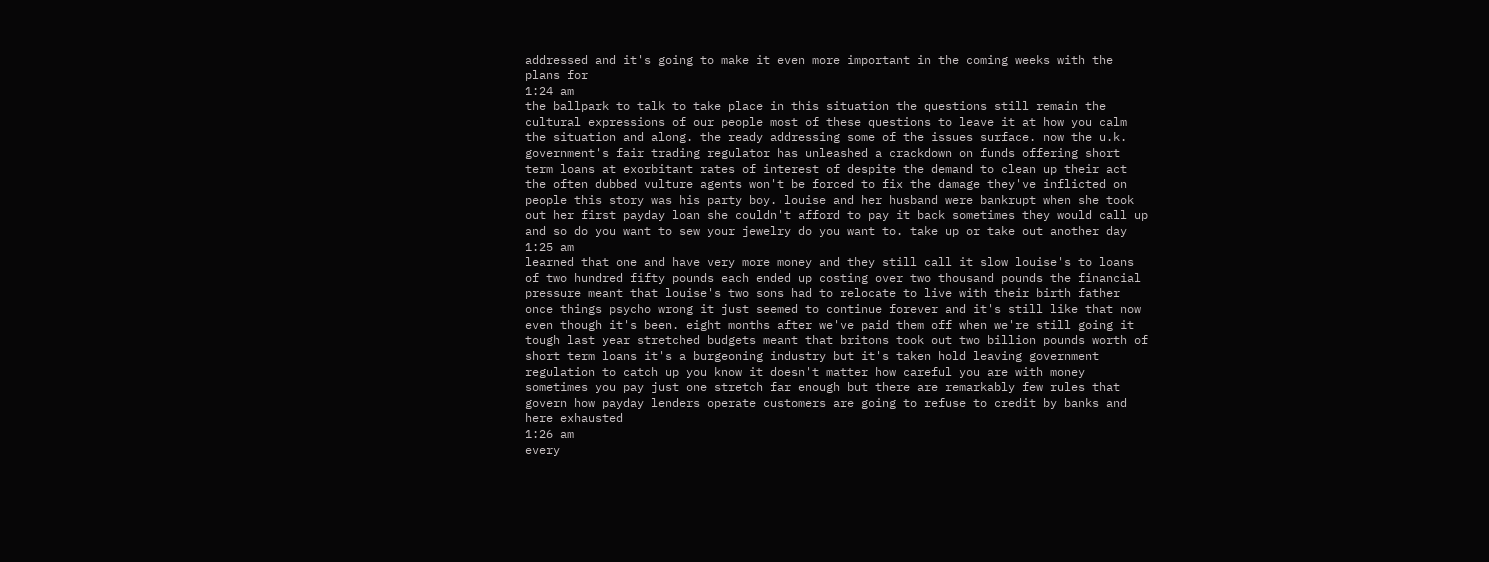addressed and it's going to make it even more important in the coming weeks with the plans for
1:24 am
the ballpark to talk to take place in this situation the questions still remain the cultural expressions of our people most of these questions to leave it at how you calm the situation and along. the ready addressing some of the issues surface. now the u.k. government's fair trading regulator has unleashed a crackdown on funds offering short term loans at exorbitant rates of interest of despite the demand to clean up their act the often dubbed vulture agents won't be forced to fix the damage they've inflicted on people this story was his party boy. louise and her husband were bankrupt when she took out her first payday loan she couldn't afford to pay it back sometimes they would call up and so do you want to sew your jewelry do you want to. take up or take out another day
1:25 am
learned that one and have very more money and they still call it slow louise's to loans of two hundred fifty pounds each ended up costing over two thousand pounds the financial pressure meant that louise's two sons had to relocate to live with their birth father once things psycho wrong it just seemed to continue forever and it's still like that now even though it's been. eight months after we've paid them off when we're still going it tough last year stretched budgets meant that britons took out two billion pounds worth of short term loans it's a burgeoning industry but it's taken hold leaving government regulation to catch up you know it doesn't matter how careful you are with money sometimes you pay just one stretch far enough but there are remarkably few rules that govern how payday lenders operate customers are going to refuse to credit by banks and here exhausted
1:26 am
every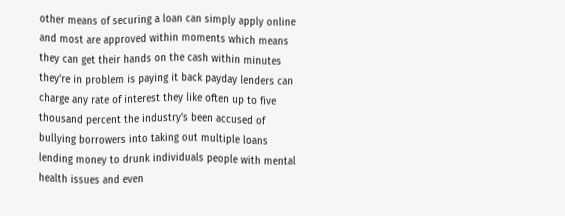other means of securing a loan can simply apply online and most are approved within moments which means they can get their hands on the cash within minutes they're in problem is paying it back payday lenders can charge any rate of interest they like often up to five thousand percent the industry's been accused of bullying borrowers into taking out multiple loans lending money to drunk individuals people with mental health issues and even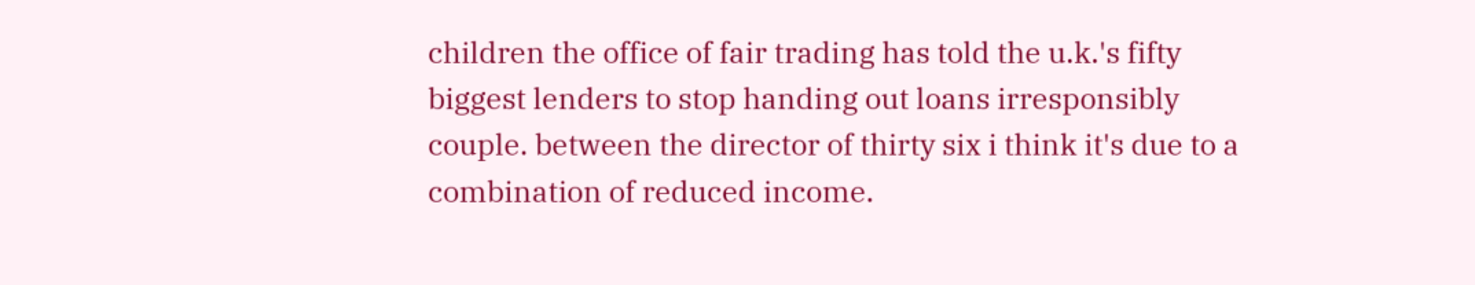children the office of fair trading has told the u.k.'s fifty biggest lenders to stop handing out loans irresponsibly couple. between the director of thirty six i think it's due to a combination of reduced income.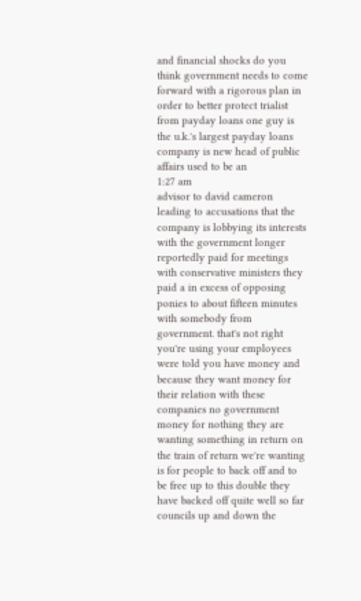and financial shocks do you think government needs to come forward with a rigorous plan in order to better protect trialist from payday loans one guy is the u.k.'s largest payday loans company is new head of public affairs used to be an
1:27 am
advisor to david cameron leading to accusations that the company is lobbying its interests with the government longer reportedly paid for meetings with conservative ministers they paid a in excess of opposing ponies to about fifteen minutes with somebody from government. that's not right you're using your employees were told you have money and because they want money for their relation with these companies no government money for nothing they are wanting something in return on the train of return we're wanting is for people to back off and to be free up to this double they have backed off quite well so far councils up and down the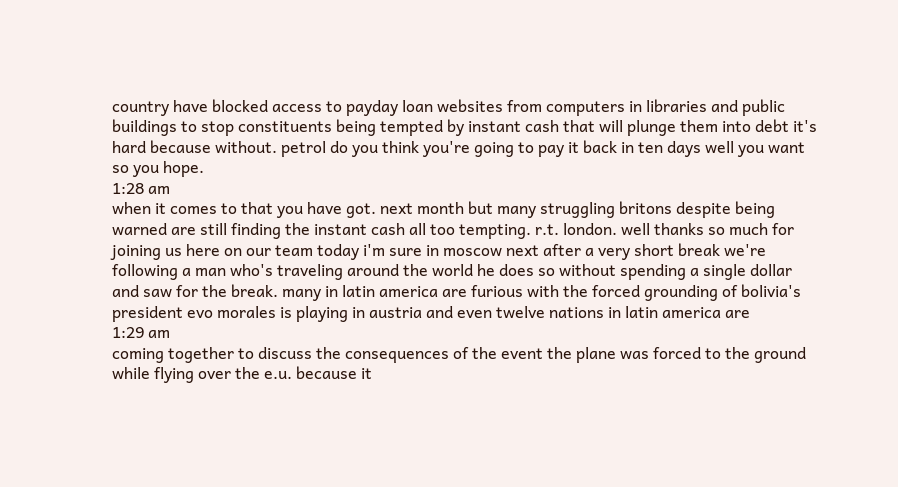country have blocked access to payday loan websites from computers in libraries and public buildings to stop constituents being tempted by instant cash that will plunge them into debt it's hard because without. petrol do you think you're going to pay it back in ten days well you want so you hope.
1:28 am
when it comes to that you have got. next month but many struggling britons despite being warned are still finding the instant cash all too tempting. r.t. london. well thanks so much for joining us here on our team today i'm sure in moscow next after a very short break we're following a man who's traveling around the world he does so without spending a single dollar and saw for the break. many in latin america are furious with the forced grounding of bolivia's president evo morales is playing in austria and even twelve nations in latin america are
1:29 am
coming together to discuss the consequences of the event the plane was forced to the ground while flying over the e.u. because it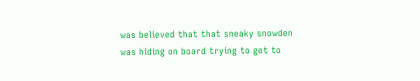was believed that that sneaky snowden was hiding on board trying to get to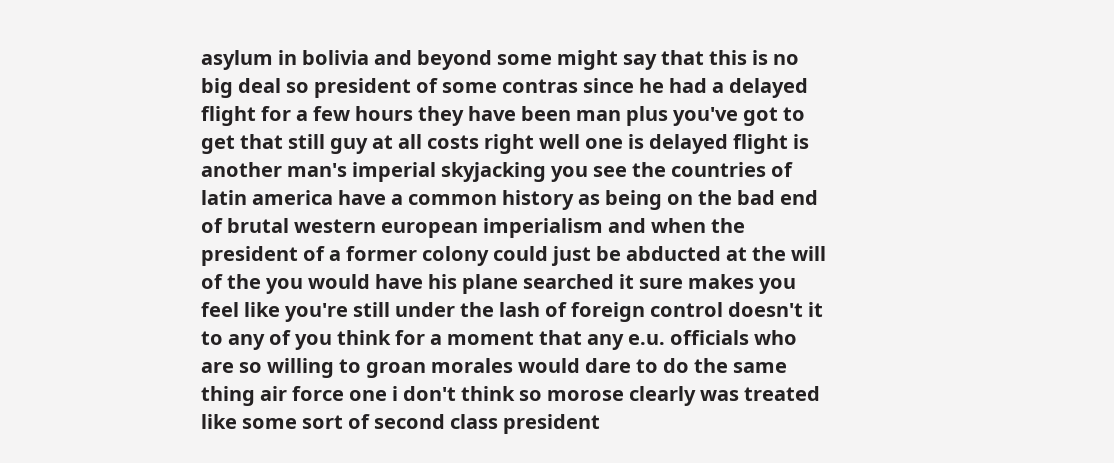asylum in bolivia and beyond some might say that this is no big deal so president of some contras since he had a delayed flight for a few hours they have been man plus you've got to get that still guy at all costs right well one is delayed flight is another man's imperial skyjacking you see the countries of latin america have a common history as being on the bad end of brutal western european imperialism and when the president of a former colony could just be abducted at the will of the you would have his plane searched it sure makes you feel like you're still under the lash of foreign control doesn't it to any of you think for a moment that any e.u. officials who are so willing to groan morales would dare to do the same thing air force one i don't think so morose clearly was treated like some sort of second class president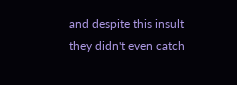and despite this insult they didn't even catch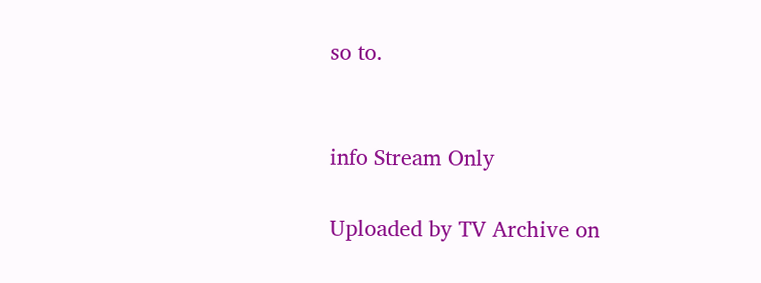so to.


info Stream Only

Uploaded by TV Archive on